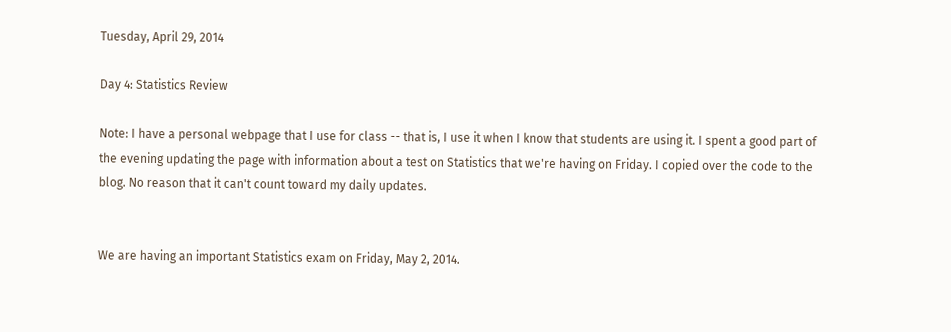Tuesday, April 29, 2014

Day 4: Statistics Review

Note: I have a personal webpage that I use for class -- that is, I use it when I know that students are using it. I spent a good part of the evening updating the page with information about a test on Statistics that we're having on Friday. I copied over the code to the blog. No reason that it can't count toward my daily updates.


We are having an important Statistics exam on Friday, May 2, 2014.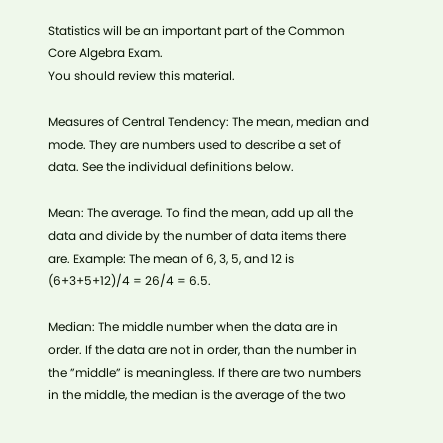Statistics will be an important part of the Common Core Algebra Exam.
You should review this material.

Measures of Central Tendency: The mean, median and mode. They are numbers used to describe a set of data. See the individual definitions below.

Mean: The average. To find the mean, add up all the data and divide by the number of data items there are. Example: The mean of 6, 3, 5, and 12 is (6+3+5+12)/4 = 26/4 = 6.5.

Median: The middle number when the data are in order. If the data are not in order, than the number in the ”middle” is meaningless. If there are two numbers in the middle, the median is the average of the two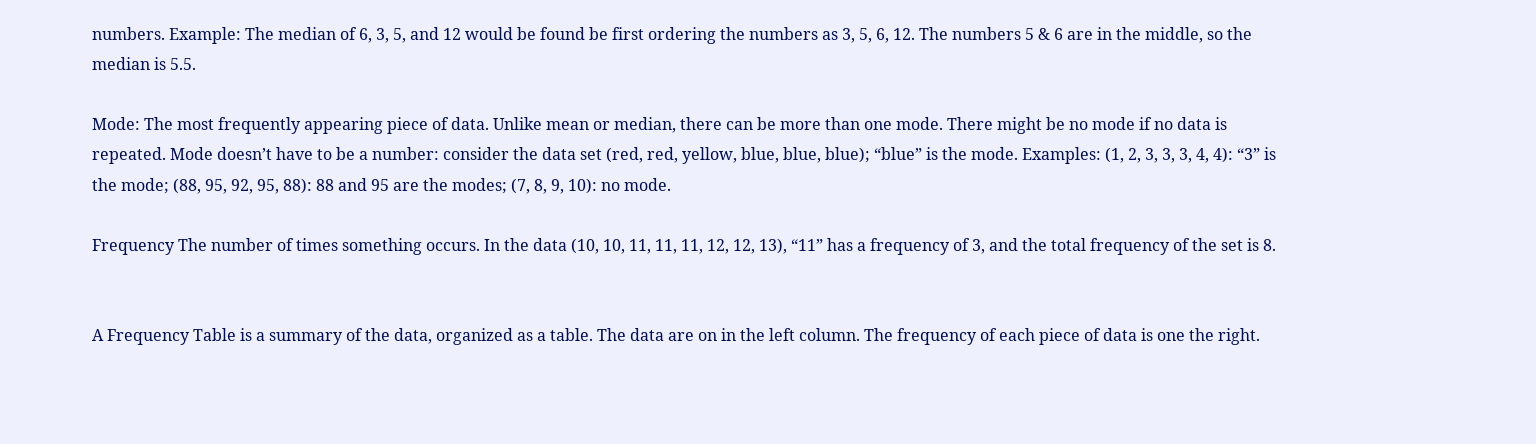numbers. Example: The median of 6, 3, 5, and 12 would be found be first ordering the numbers as 3, 5, 6, 12. The numbers 5 & 6 are in the middle, so the median is 5.5.

Mode: The most frequently appearing piece of data. Unlike mean or median, there can be more than one mode. There might be no mode if no data is repeated. Mode doesn’t have to be a number: consider the data set (red, red, yellow, blue, blue, blue); “blue” is the mode. Examples: (1, 2, 3, 3, 3, 4, 4): “3” is the mode; (88, 95, 92, 95, 88): 88 and 95 are the modes; (7, 8, 9, 10): no mode.

Frequency The number of times something occurs. In the data (10, 10, 11, 11, 11, 12, 12, 13), “11” has a frequency of 3, and the total frequency of the set is 8.


A Frequency Table is a summary of the data, organized as a table. The data are on in the left column. The frequency of each piece of data is one the right.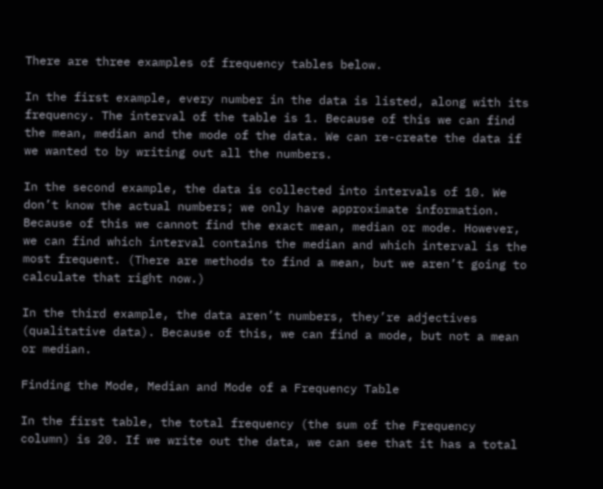There are three examples of frequency tables below.

In the first example, every number in the data is listed, along with its frequency. The interval of the table is 1. Because of this we can find the mean, median and the mode of the data. We can re-create the data if we wanted to by writing out all the numbers.

In the second example, the data is collected into intervals of 10. We don’t know the actual numbers; we only have approximate information. Because of this we cannot find the exact mean, median or mode. However, we can find which interval contains the median and which interval is the most frequent. (There are methods to find a mean, but we aren’t going to calculate that right now.)

In the third example, the data aren’t numbers, they’re adjectives (qualitative data). Because of this, we can find a mode, but not a mean or median.

Finding the Mode, Median and Mode of a Frequency Table

In the first table, the total frequency (the sum of the Frequency column) is 20. If we write out the data, we can see that it has a total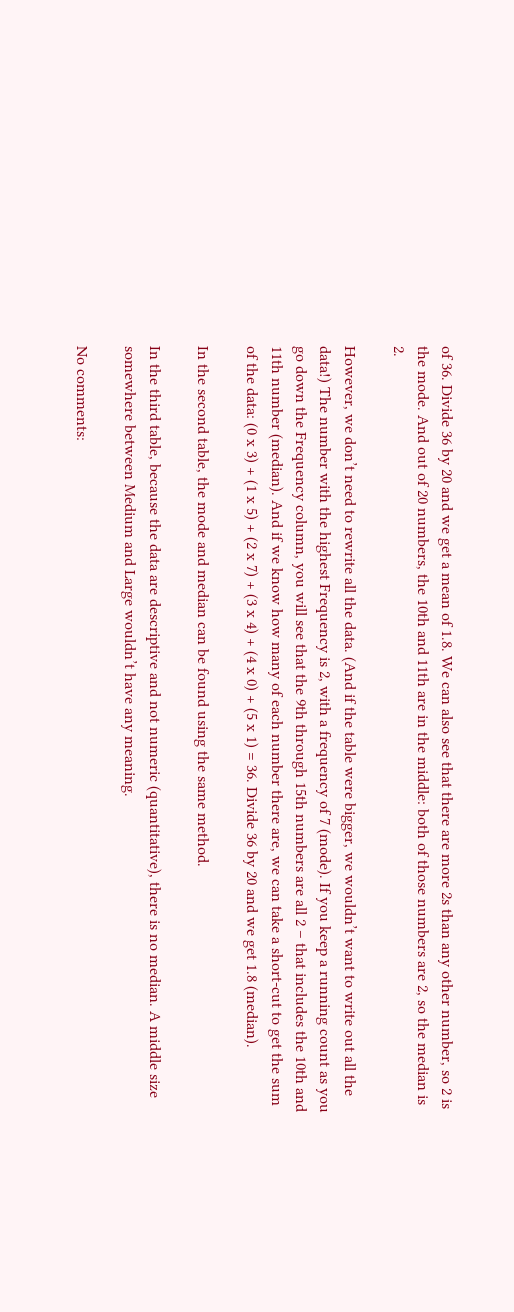of 36. Divide 36 by 20 and we get a mean of 1.8. We can also see that there are more 2s than any other number, so 2 is the mode. And out of 20 numbers, the 10th and 11th are in the middle: both of those numbers are 2, so the median is 2.

However, we don’t need to rewrite all the data. (And if the table were bigger, we wouldn’t want to write out all the data!) The number with the highest Frequency is 2, with a frequency of 7 (mode). If you keep a running count as you go down the Frequency column, you will see that the 9th through 15th numbers are all 2 – that includes the 10th and 11th number (median). And if we know how many of each number there are, we can take a short-cut to get the sum of the data: (0 x 3) + (1 x 5) + (2 x 7) + (3 x 4) + (4 x 0) + (5 x 1) = 36. Divide 36 by 20 and we get 1.8 (median).

In the second table, the mode and median can be found using the same method.

In the third table, because the data are descriptive and not numeric (quantitative), there is no median. A middle size somewhere between Medium and Large wouldn’t have any meaning.

No comments: